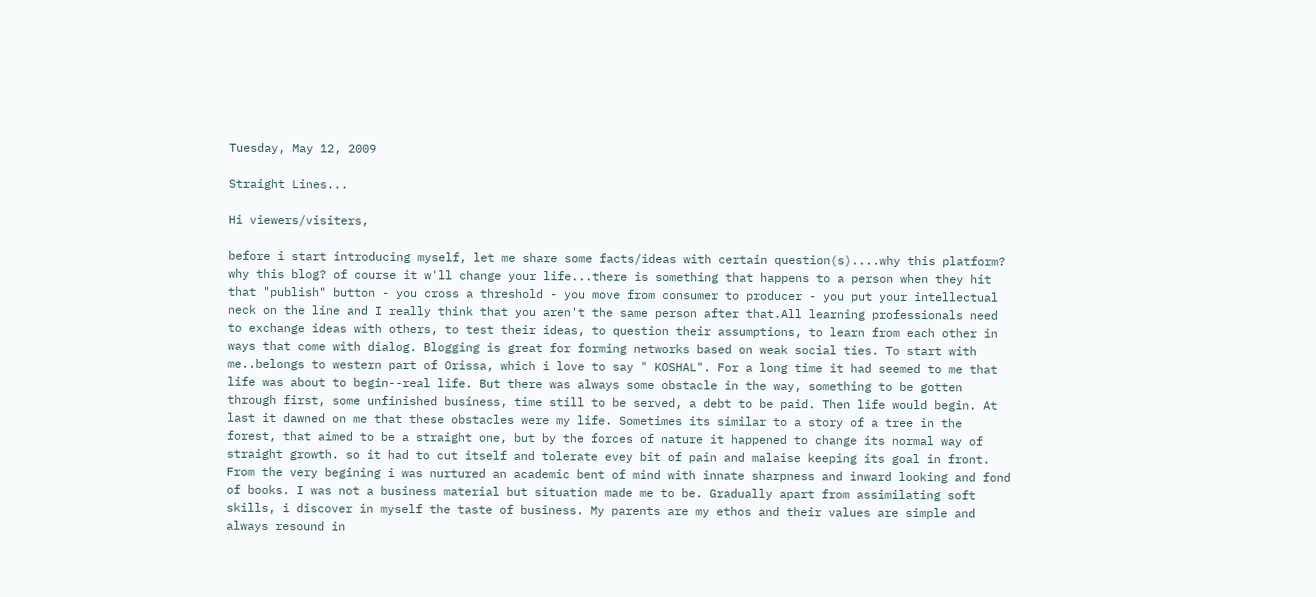Tuesday, May 12, 2009

Straight Lines...

Hi viewers/visiters,

before i start introducing myself, let me share some facts/ideas with certain question(s)....why this platform? why this blog? of course it w'll change your life...there is something that happens to a person when they hit that "publish" button - you cross a threshold - you move from consumer to producer - you put your intellectual neck on the line and I really think that you aren't the same person after that.All learning professionals need to exchange ideas with others, to test their ideas, to question their assumptions, to learn from each other in ways that come with dialog. Blogging is great for forming networks based on weak social ties. To start with me..belongs to western part of Orissa, which i love to say " KOSHAL". For a long time it had seemed to me that life was about to begin--real life. But there was always some obstacle in the way, something to be gotten through first, some unfinished business, time still to be served, a debt to be paid. Then life would begin. At last it dawned on me that these obstacles were my life. Sometimes its similar to a story of a tree in the forest, that aimed to be a straight one, but by the forces of nature it happened to change its normal way of straight growth. so it had to cut itself and tolerate evey bit of pain and malaise keeping its goal in front. From the very begining i was nurtured an academic bent of mind with innate sharpness and inward looking and fond of books. I was not a business material but situation made me to be. Gradually apart from assimilating soft skills, i discover in myself the taste of business. My parents are my ethos and their values are simple and always resound in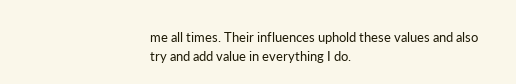me all times. Their influences uphold these values and also try and add value in everything I do.